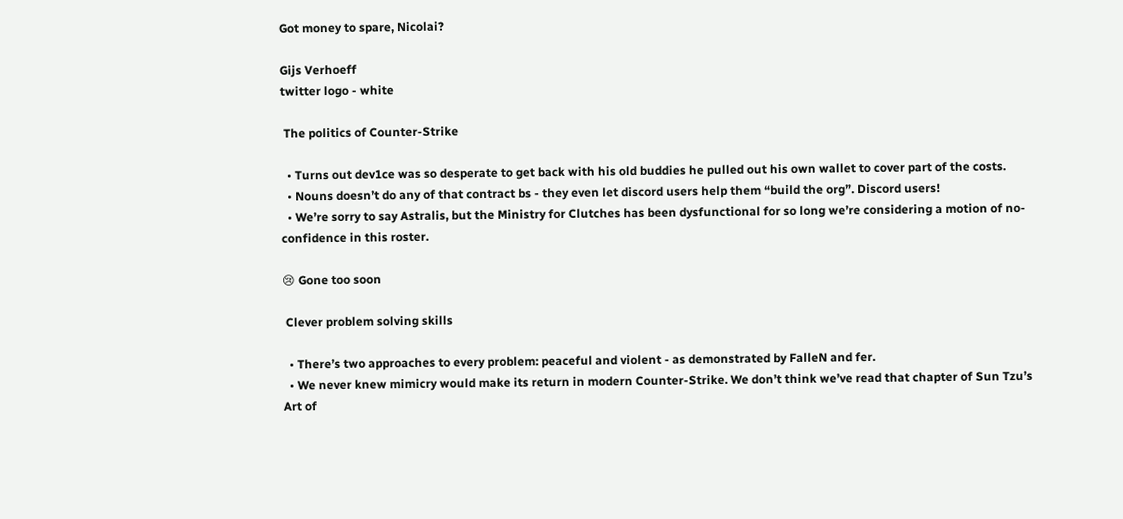Got money to spare, Nicolai?

Gijs Verhoeff
twitter logo - white

 The politics of Counter-Strike

  • Turns out dev1ce was so desperate to get back with his old buddies he pulled out his own wallet to cover part of the costs.
  • Nouns doesn’t do any of that contract bs - they even let discord users help them “build the org”. Discord users!
  • We’re sorry to say Astralis, but the Ministry for Clutches has been dysfunctional for so long we’re considering a motion of no-confidence in this roster.

😢 Gone too soon

 Clever problem solving skills

  • There’s two approaches to every problem: peaceful and violent - as demonstrated by FalleN and fer.
  • We never knew mimicry would make its return in modern Counter-Strike. We don’t think we’ve read that chapter of Sun Tzu’s Art of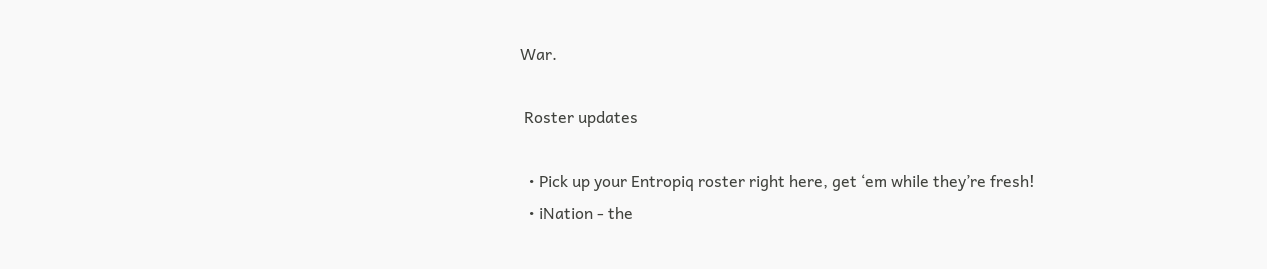War.

 Roster updates

  • Pick up your Entropiq roster right here, get ‘em while they’re fresh!
  • iNation - the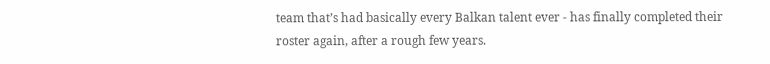team that’s had basically every Balkan talent ever - has finally completed their roster again, after a rough few years.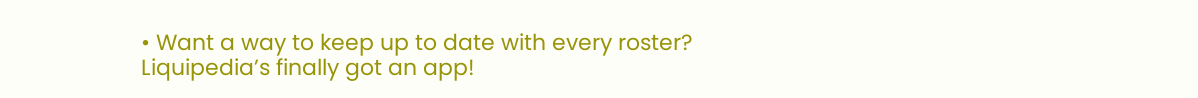• Want a way to keep up to date with every roster? Liquipedia’s finally got an app!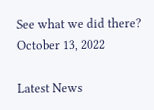See what we did there?
October 13, 2022

Latest News